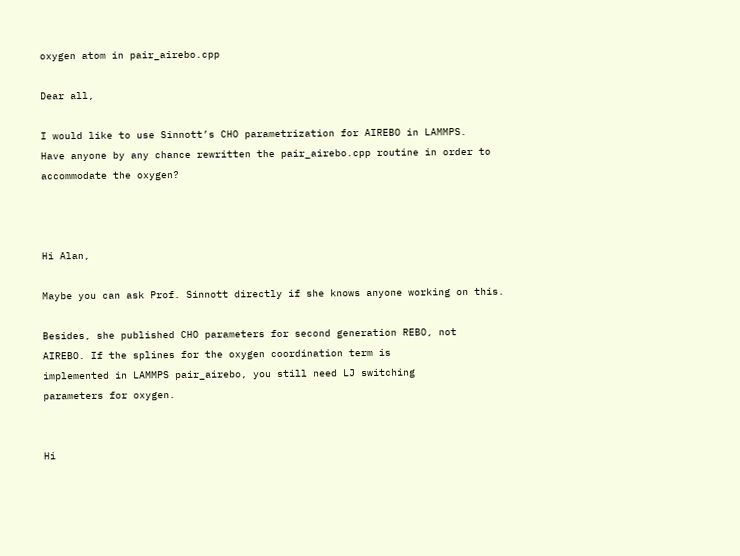oxygen atom in pair_airebo.cpp

Dear all,

I would like to use Sinnott’s CHO parametrization for AIREBO in LAMMPS.
Have anyone by any chance rewritten the pair_airebo.cpp routine in order to accommodate the oxygen?



Hi Alan,

Maybe you can ask Prof. Sinnott directly if she knows anyone working on this.

Besides, she published CHO parameters for second generation REBO, not
AIREBO. If the splines for the oxygen coordination term is
implemented in LAMMPS pair_airebo, you still need LJ switching
parameters for oxygen.


Hi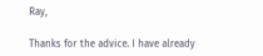Ray,

Thanks for the advice. I have already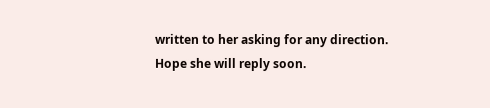written to her asking for any direction.
Hope she will reply soon.